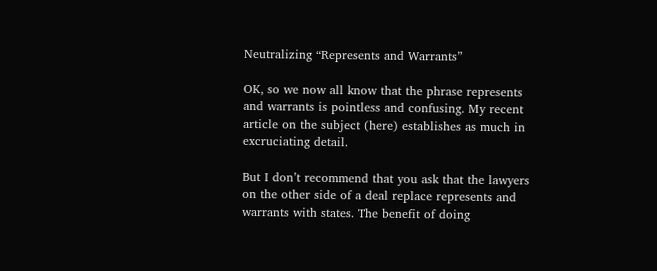Neutralizing “Represents and Warrants”

OK, so we now all know that the phrase represents and warrants is pointless and confusing. My recent article on the subject (here) establishes as much in excruciating detail.

But I don’t recommend that you ask that the lawyers on the other side of a deal replace represents and warrants with states. The benefit of doing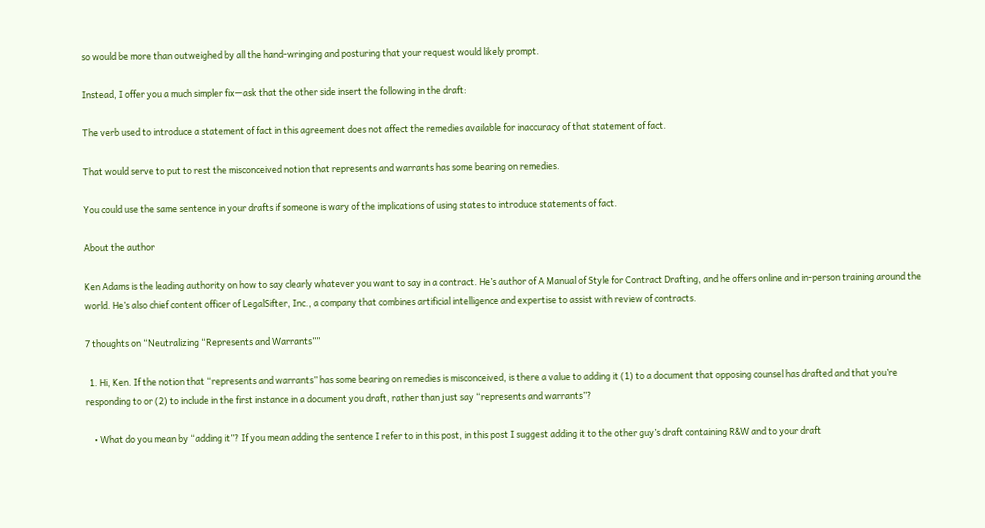so would be more than outweighed by all the hand-wringing and posturing that your request would likely prompt.

Instead, I offer you a much simpler fix—ask that the other side insert the following in the draft:

The verb used to introduce a statement of fact in this agreement does not affect the remedies available for inaccuracy of that statement of fact.

That would serve to put to rest the misconceived notion that represents and warrants has some bearing on remedies.

You could use the same sentence in your drafts if someone is wary of the implications of using states to introduce statements of fact.

About the author

Ken Adams is the leading authority on how to say clearly whatever you want to say in a contract. He’s author of A Manual of Style for Contract Drafting, and he offers online and in-person training around the world. He’s also chief content officer of LegalSifter, Inc., a company that combines artificial intelligence and expertise to assist with review of contracts.

7 thoughts on “Neutralizing “Represents and Warrants””

  1. Hi, Ken. If the notion that “represents and warrants” has some bearing on remedies is misconceived, is there a value to adding it (1) to a document that opposing counsel has drafted and that you’re responding to or (2) to include in the first instance in a document you draft, rather than just say “represents and warrants”?

    • What do you mean by “adding it”? If you mean adding the sentence I refer to in this post, in this post I suggest adding it to the other guy’s draft containing R&W and to your draft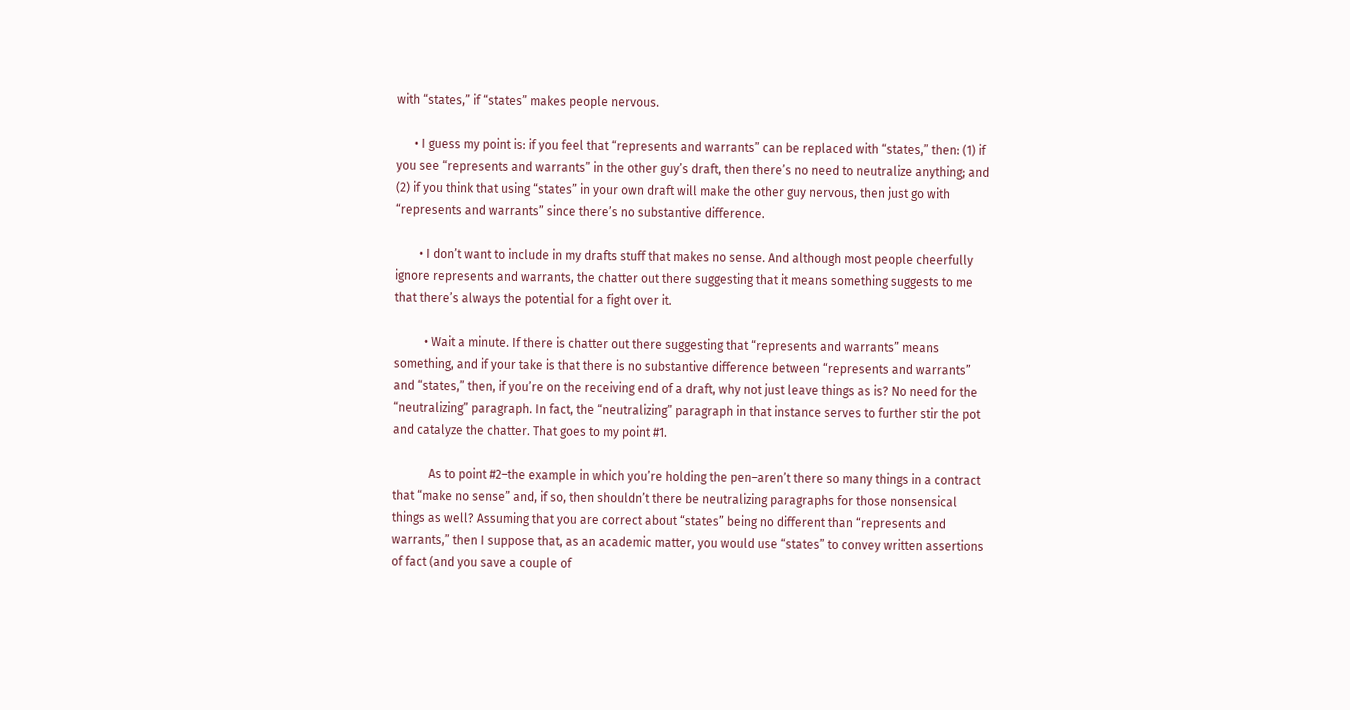with “states,” if “states” makes people nervous.

      • I guess my point is: if you feel that “represents and warrants” can be replaced with “states,” then: (1) if you see “represents and warrants” in the other guy’s draft, then there’s no need to neutralize anything; and (2) if you think that using “states” in your own draft will make the other guy nervous, then just go with “represents and warrants” since there’s no substantive difference.

        • I don’t want to include in my drafts stuff that makes no sense. And although most people cheerfully ignore represents and warrants, the chatter out there suggesting that it means something suggests to me that there’s always the potential for a fight over it.

          • Wait a minute. If there is chatter out there suggesting that “represents and warrants” means something, and if your take is that there is no substantive difference between “represents and warrants” and “states,” then, if you’re on the receiving end of a draft, why not just leave things as is? No need for the “neutralizing” paragraph. In fact, the “neutralizing” paragraph in that instance serves to further stir the pot and catalyze the chatter. That goes to my point #1.

            As to point #2–the example in which you’re holding the pen–aren’t there so many things in a contract that “make no sense” and, if so, then shouldn’t there be neutralizing paragraphs for those nonsensical things as well? Assuming that you are correct about “states” being no different than “represents and warrants,” then I suppose that, as an academic matter, you would use “states” to convey written assertions of fact (and you save a couple of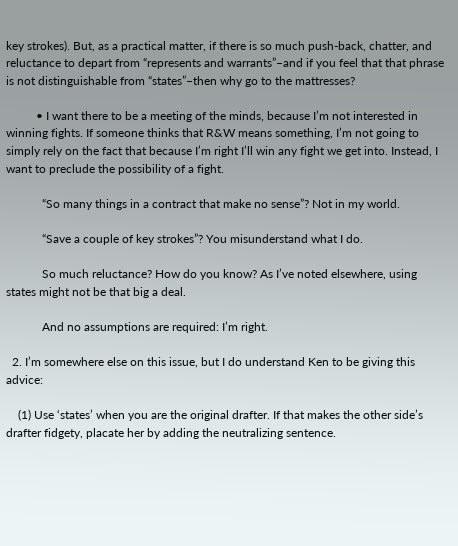key strokes). But, as a practical matter, if there is so much push-back, chatter, and reluctance to depart from “represents and warrants”–and if you feel that that phrase is not distinguishable from “states”–then why go to the mattresses?

          • I want there to be a meeting of the minds, because I’m not interested in winning fights. If someone thinks that R&W means something, I’m not going to simply rely on the fact that because I’m right I’ll win any fight we get into. Instead, I want to preclude the possibility of a fight.

            “So many things in a contract that make no sense”? Not in my world.

            “Save a couple of key strokes”? You misunderstand what I do.

            So much reluctance? How do you know? As I’ve noted elsewhere, using states might not be that big a deal.

            And no assumptions are required: I’m right.

  2. I’m somewhere else on this issue, but I do understand Ken to be giving this advice:

    (1) Use ‘states’ when you are the original drafter. If that makes the other side’s drafter fidgety, placate her by adding the neutralizing sentence.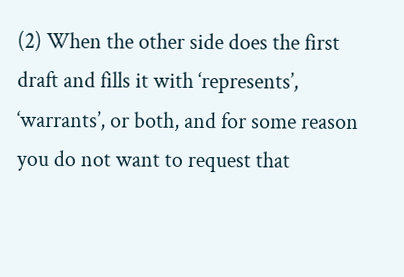(2) When the other side does the first draft and fills it with ‘represents’, ‘warrants’, or both, and for some reason you do not want to request that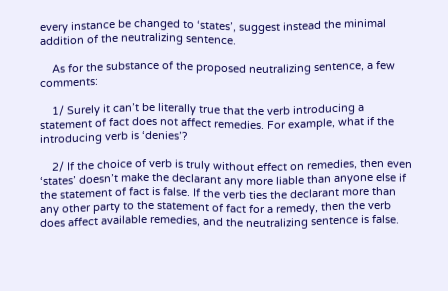every instance be changed to ‘states’, suggest instead the minimal addition of the neutralizing sentence.

    As for the substance of the proposed neutralizing sentence, a few comments:

    1/ Surely it can’t be literally true that the verb introducing a statement of fact does not affect remedies. For example, what if the introducing verb is ‘denies’?

    2/ If the choice of verb is truly without effect on remedies, then even ‘states’ doesn’t make the declarant any more liable than anyone else if the statement of fact is false. If the verb ties the declarant more than any other party to the statement of fact for a remedy, then the verb does affect available remedies, and the neutralizing sentence is false.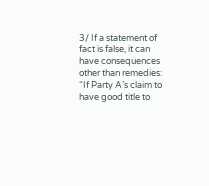3/ If a statement of fact is false, it can have consequences other than remedies: “If Party A’s claim to have good title to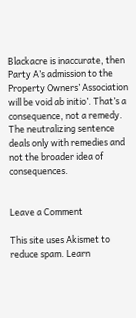Blackacre is inaccurate, then Party A’s admission to the Property Owners’ Association will be void ab initio’. That’s a consequence, not a remedy. The neutralizing sentence deals only with remedies and not the broader idea of consequences.


Leave a Comment

This site uses Akismet to reduce spam. Learn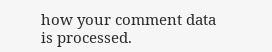how your comment data is processed.